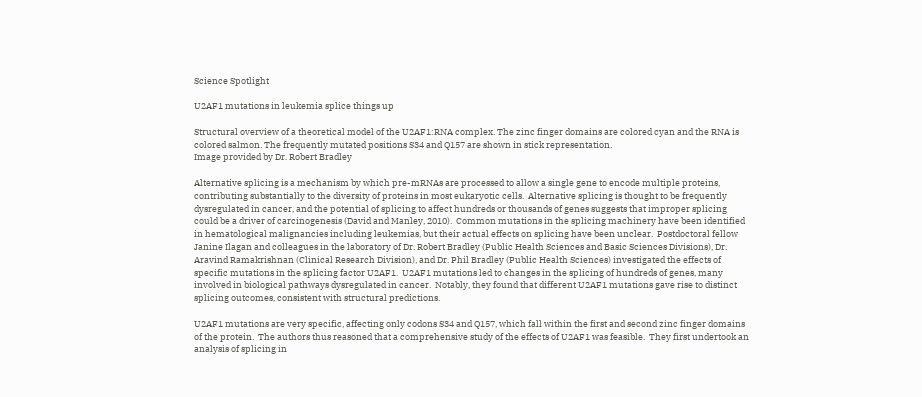Science Spotlight

U2AF1 mutations in leukemia splice things up

Structural overview of a theoretical model of the U2AF1:RNA complex. The zinc finger domains are colored cyan and the RNA is colored salmon. The frequently mutated positions S34 and Q157 are shown in stick representation.
Image provided by Dr. Robert Bradley

Alternative splicing is a mechanism by which pre-mRNAs are processed to allow a single gene to encode multiple proteins, contributing substantially to the diversity of proteins in most eukaryotic cells.  Alternative splicing is thought to be frequently dysregulated in cancer, and the potential of splicing to affect hundreds or thousands of genes suggests that improper splicing could be a driver of carcinogenesis (David and Manley, 2010).  Common mutations in the splicing machinery have been identified in hematological malignancies including leukemias, but their actual effects on splicing have been unclear.  Postdoctoral fellow Janine Ilagan and colleagues in the laboratory of Dr. Robert Bradley (Public Health Sciences and Basic Sciences Divisions), Dr. Aravind Ramakrishnan (Clinical Research Division), and Dr. Phil Bradley (Public Health Sciences) investigated the effects of specific mutations in the splicing factor U2AF1.  U2AF1 mutations led to changes in the splicing of hundreds of genes, many involved in biological pathways dysregulated in cancer.  Notably, they found that different U2AF1 mutations gave rise to distinct splicing outcomes, consistent with structural predictions.

U2AF1 mutations are very specific, affecting only codons S34 and Q157, which fall within the first and second zinc finger domains of the protein.  The authors thus reasoned that a comprehensive study of the effects of U2AF1 was feasible.  They first undertook an analysis of splicing in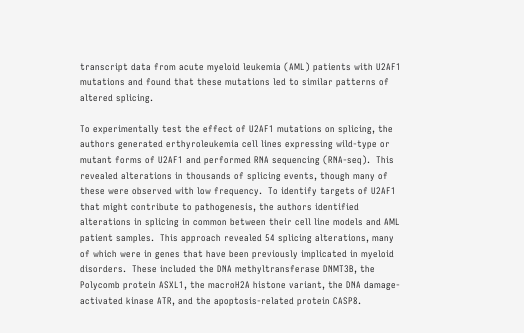transcript data from acute myeloid leukemia (AML) patients with U2AF1 mutations and found that these mutations led to similar patterns of altered splicing.

To experimentally test the effect of U2AF1 mutations on splicing, the authors generated erthyroleukemia cell lines expressing wild-type or mutant forms of U2AF1 and performed RNA sequencing (RNA-seq).  This revealed alterations in thousands of splicing events, though many of these were observed with low frequency.  To identify targets of U2AF1 that might contribute to pathogenesis, the authors identified alterations in splicing in common between their cell line models and AML patient samples.  This approach revealed 54 splicing alterations, many of which were in genes that have been previously implicated in myeloid disorders.  These included the DNA methyltransferase DNMT3B, the Polycomb protein ASXL1, the macroH2A histone variant, the DNA damage-activated kinase ATR, and the apoptosis-related protein CASP8.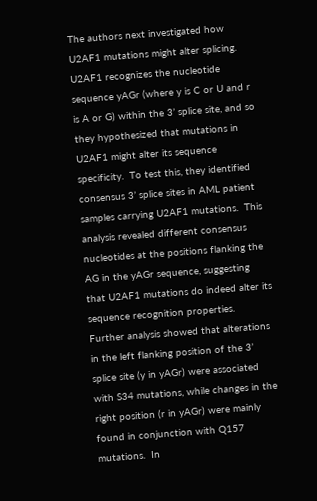The authors next investigated how U2AF1 mutations might alter splicing.  U2AF1 recognizes the nucleotide sequence yAGr (where y is C or U and r is A or G) within the 3’ splice site, and so they hypothesized that mutations in U2AF1 might alter its sequence specificity.  To test this, they identified consensus 3’ splice sites in AML patient samples carrying U2AF1 mutations.  This analysis revealed different consensus nucleotides at the positions flanking the AG in the yAGr sequence, suggesting that U2AF1 mutations do indeed alter its sequence recognition properties.  Further analysis showed that alterations in the left flanking position of the 3’ splice site (y in yAGr) were associated with S34 mutations, while changes in the right position (r in yAGr) were mainly found in conjunction with Q157 mutations.  In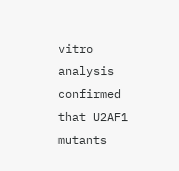vitro analysis confirmed that U2AF1 mutants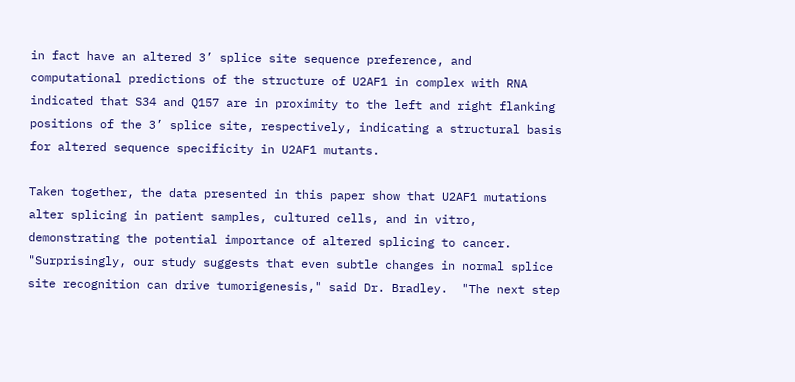in fact have an altered 3’ splice site sequence preference, and computational predictions of the structure of U2AF1 in complex with RNA indicated that S34 and Q157 are in proximity to the left and right flanking positions of the 3’ splice site, respectively, indicating a structural basis for altered sequence specificity in U2AF1 mutants.

Taken together, the data presented in this paper show that U2AF1 mutations alter splicing in patient samples, cultured cells, and in vitro, demonstrating the potential importance of altered splicing to cancer.  "Surprisingly, our study suggests that even subtle changes in normal splice site recognition can drive tumorigenesis," said Dr. Bradley.  "The next step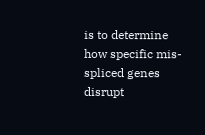is to determine how specific mis-spliced genes disrupt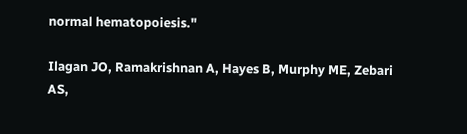normal hematopoiesis."

Ilagan JO, Ramakrishnan A, Hayes B, Murphy ME, Zebari AS,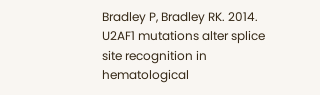Bradley P, Bradley RK. 2014. U2AF1 mutations alter splice site recognition in hematological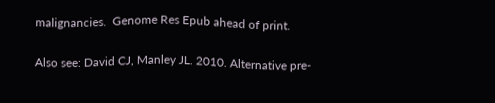malignancies.  Genome Res Epub ahead of print.

Also see: David CJ, Manley JL. 2010. Alternative pre-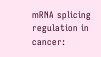mRNA splicing regulation in cancer: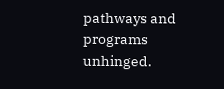pathways and programs unhinged.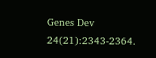Genes Dev 24(21):2343-2364.